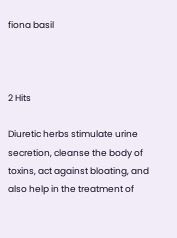fiona basil



2 Hits

Diuretic herbs stimulate urine secretion, cleanse the body of toxins, act against bloating, and also help in the treatment of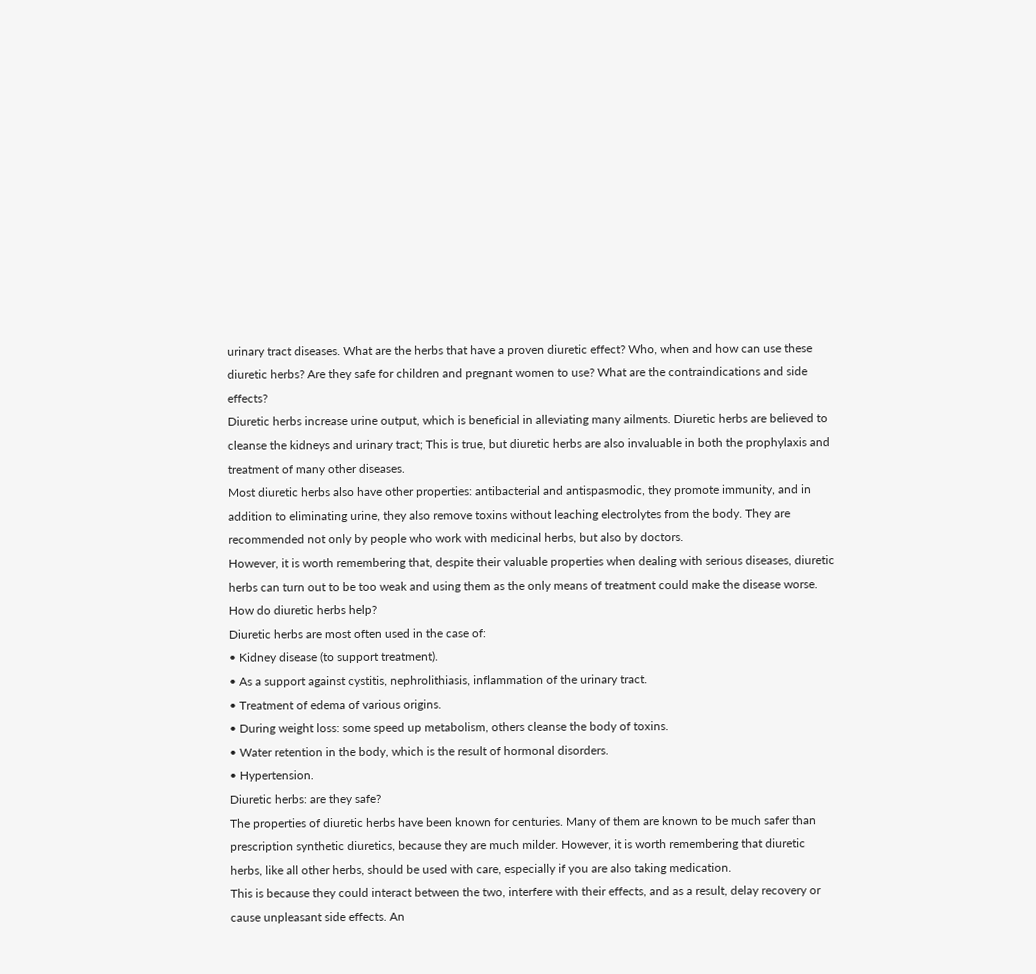urinary tract diseases. What are the herbs that have a proven diuretic effect? Who, when and how can use these diuretic herbs? Are they safe for children and pregnant women to use? What are the contraindications and side effects?
Diuretic herbs increase urine output, which is beneficial in alleviating many ailments. Diuretic herbs are believed to cleanse the kidneys and urinary tract; This is true, but diuretic herbs are also invaluable in both the prophylaxis and treatment of many other diseases.
Most diuretic herbs also have other properties: antibacterial and antispasmodic, they promote immunity, and in addition to eliminating urine, they also remove toxins without leaching electrolytes from the body. They are recommended not only by people who work with medicinal herbs, but also by doctors.
However, it is worth remembering that, despite their valuable properties when dealing with serious diseases, diuretic herbs can turn out to be too weak and using them as the only means of treatment could make the disease worse.
How do diuretic herbs help?
Diuretic herbs are most often used in the case of:
• Kidney disease (to support treatment).
• As a support against cystitis, nephrolithiasis, inflammation of the urinary tract.
• Treatment of edema of various origins.
• During weight loss: some speed up metabolism, others cleanse the body of toxins.
• Water retention in the body, which is the result of hormonal disorders.
• Hypertension.
Diuretic herbs: are they safe?
The properties of diuretic herbs have been known for centuries. Many of them are known to be much safer than prescription synthetic diuretics, because they are much milder. However, it is worth remembering that diuretic herbs, like all other herbs, should be used with care, especially if you are also taking medication.
This is because they could interact between the two, interfere with their effects, and as a result, delay recovery or cause unpleasant side effects. An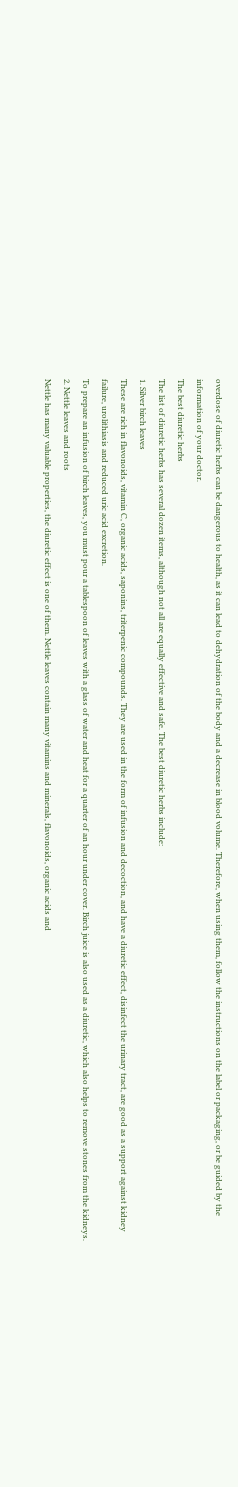overdose of diuretic herbs can be dangerous to health, as it can lead to dehydration of the body and a decrease in blood volume. Therefore, when using them, follow the instructions on the label or packaging, or be guided by the information of your doctor.
The best diuretic herbs
The list of diuretic herbs has several dozen items, although not all are equally effective and safe. The best diuretic herbs include:
1. Silver birch leaves
These are rich in flavonoids, vitamin C, organic acids, saponins, triterpenic compounds. They are used in the form of infusion and decoction, and have a diuretic effect, disinfect the urinary tract, are good as a support against kidney failure, urolithiasis and reduced uric acid excretion.
To prepare an infusion of birch leaves, you must pour a tablespoon of leaves with a glass of water and heat for a quarter of an hour under cover. Birch juice is also used as a diuretic, which also helps to remove stones from the kidneys.
2. Nettle leaves and roots
Nettle has many valuable properties, the diuretic effect is one of them. Nettle leaves contain many vitamins and minerals, flavonoids, organic acids and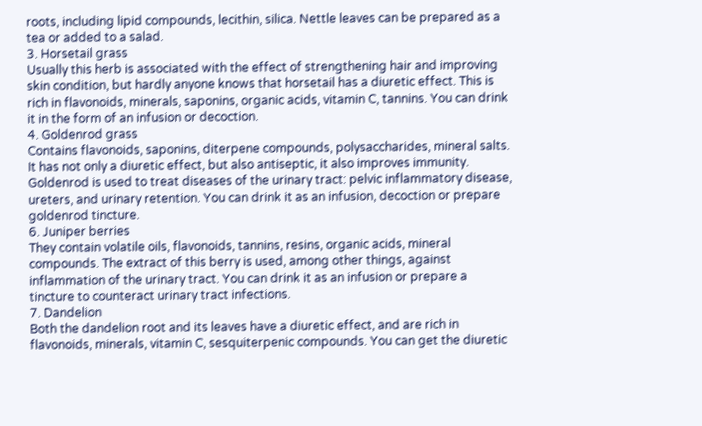roots, including lipid compounds, lecithin, silica. Nettle leaves can be prepared as a tea or added to a salad.
3. Horsetail grass
Usually this herb is associated with the effect of strengthening hair and improving skin condition, but hardly anyone knows that horsetail has a diuretic effect. This is rich in flavonoids, minerals, saponins, organic acids, vitamin C, tannins. You can drink it in the form of an infusion or decoction.
4. Goldenrod grass
Contains flavonoids, saponins, diterpene compounds, polysaccharides, mineral salts. It has not only a diuretic effect, but also antiseptic, it also improves immunity. Goldenrod is used to treat diseases of the urinary tract: pelvic inflammatory disease, ureters, and urinary retention. You can drink it as an infusion, decoction or prepare goldenrod tincture.
6. Juniper berries
They contain volatile oils, flavonoids, tannins, resins, organic acids, mineral compounds. The extract of this berry is used, among other things, against inflammation of the urinary tract. You can drink it as an infusion or prepare a tincture to counteract urinary tract infections.
7. Dandelion
Both the dandelion root and its leaves have a diuretic effect, and are rich in flavonoids, minerals, vitamin C, sesquiterpenic compounds. You can get the diuretic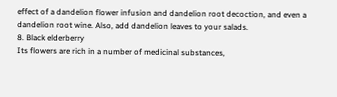effect of a dandelion flower infusion and dandelion root decoction, and even a dandelion root wine. Also, add dandelion leaves to your salads.
8. Black elderberry
Its flowers are rich in a number of medicinal substances,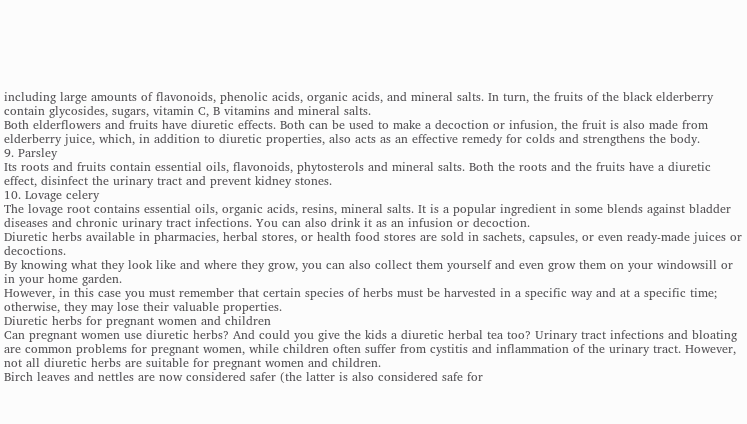including large amounts of flavonoids, phenolic acids, organic acids, and mineral salts. In turn, the fruits of the black elderberry contain glycosides, sugars, vitamin C, B vitamins and mineral salts.
Both elderflowers and fruits have diuretic effects. Both can be used to make a decoction or infusion, the fruit is also made from elderberry juice, which, in addition to diuretic properties, also acts as an effective remedy for colds and strengthens the body.
9. Parsley
Its roots and fruits contain essential oils, flavonoids, phytosterols and mineral salts. Both the roots and the fruits have a diuretic effect, disinfect the urinary tract and prevent kidney stones.
10. Lovage celery
The lovage root contains essential oils, organic acids, resins, mineral salts. It is a popular ingredient in some blends against bladder diseases and chronic urinary tract infections. You can also drink it as an infusion or decoction.
Diuretic herbs available in pharmacies, herbal stores, or health food stores are sold in sachets, capsules, or even ready-made juices or decoctions.
By knowing what they look like and where they grow, you can also collect them yourself and even grow them on your windowsill or in your home garden.
However, in this case you must remember that certain species of herbs must be harvested in a specific way and at a specific time; otherwise, they may lose their valuable properties.
Diuretic herbs for pregnant women and children
Can pregnant women use diuretic herbs? And could you give the kids a diuretic herbal tea too? Urinary tract infections and bloating are common problems for pregnant women, while children often suffer from cystitis and inflammation of the urinary tract. However, not all diuretic herbs are suitable for pregnant women and children.
Birch leaves and nettles are now considered safer (the latter is also considered safe for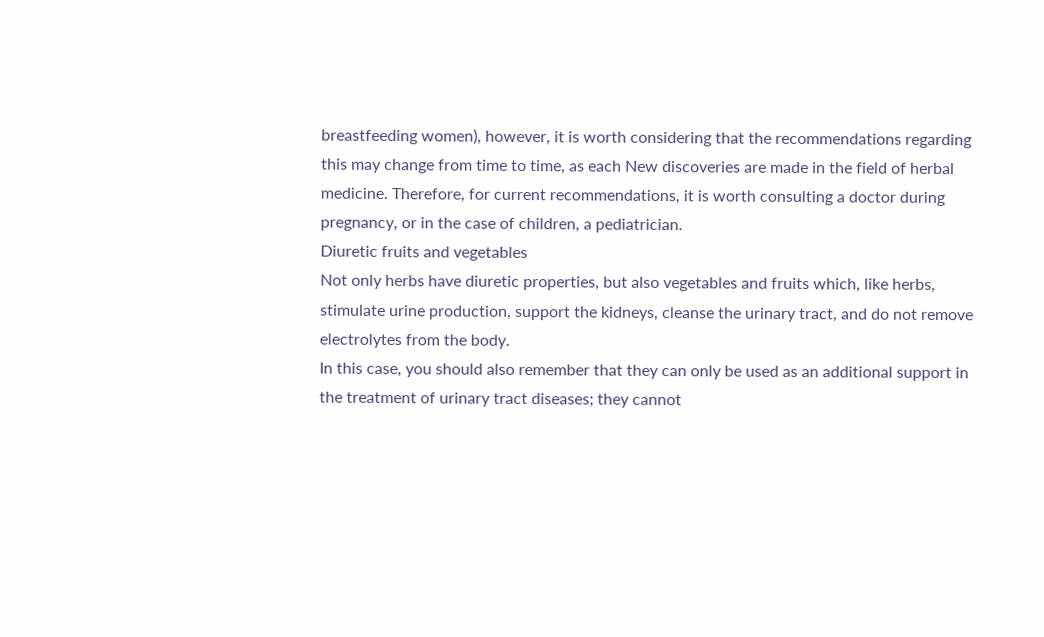breastfeeding women), however, it is worth considering that the recommendations regarding this may change from time to time, as each New discoveries are made in the field of herbal medicine. Therefore, for current recommendations, it is worth consulting a doctor during pregnancy, or in the case of children, a pediatrician.
Diuretic fruits and vegetables
Not only herbs have diuretic properties, but also vegetables and fruits which, like herbs, stimulate urine production, support the kidneys, cleanse the urinary tract, and do not remove electrolytes from the body.
In this case, you should also remember that they can only be used as an additional support in the treatment of urinary tract diseases; they cannot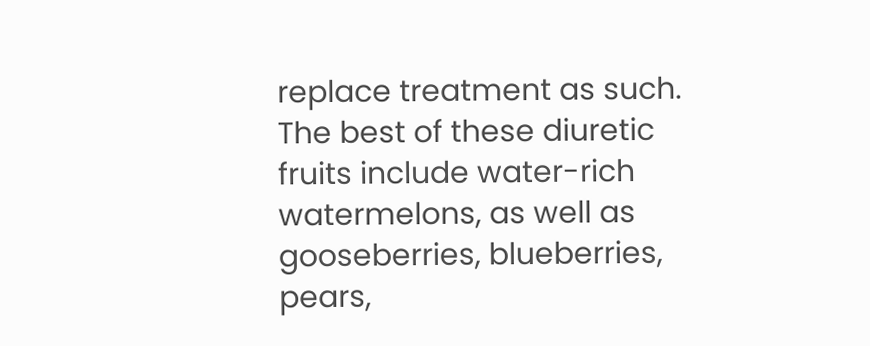replace treatment as such.
The best of these diuretic fruits include water-rich watermelons, as well as gooseberries, blueberries, pears,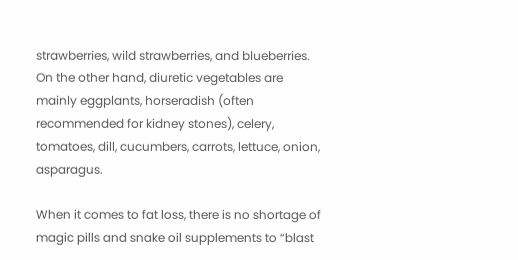strawberries, wild strawberries, and blueberries.
On the other hand, diuretic vegetables are mainly eggplants, horseradish (often recommended for kidney stones), celery, tomatoes, dill, cucumbers, carrots, lettuce, onion, asparagus.

When it comes to fat loss, there is no shortage of magic pills and snake oil supplements to “blast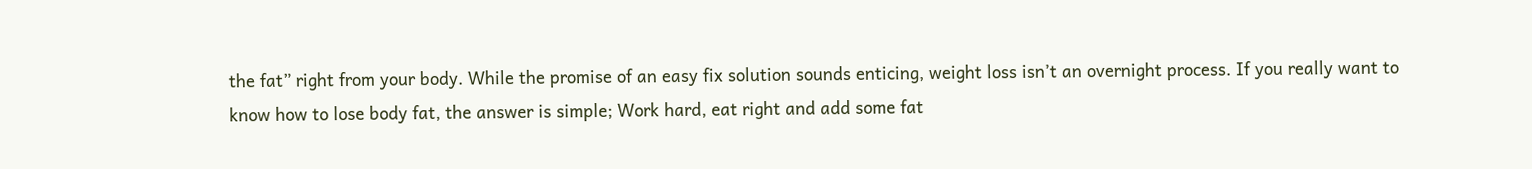the fat” right from your body. While the promise of an easy fix solution sounds enticing, weight loss isn’t an overnight process. If you really want to know how to lose body fat, the answer is simple; Work hard, eat right and add some fat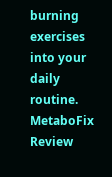burning exercises into your daily routine. MetaboFix Review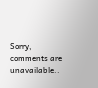Sorry, comments are unavailable..